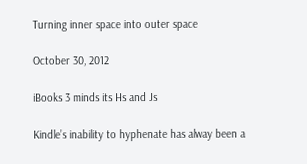Turning inner space into outer space

October 30, 2012

iBooks 3 minds its Hs and Js

Kindle’s inability to hyphenate has alway been a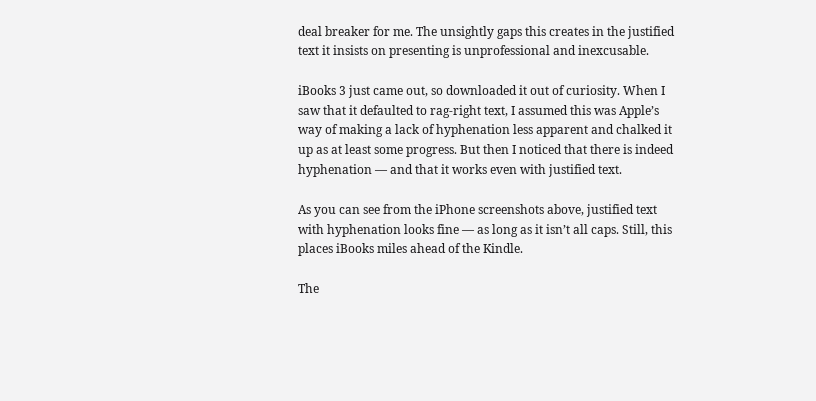deal breaker for me. The unsightly gaps this creates in the justified text it insists on presenting is unprofessional and inexcusable.

iBooks 3 just came out, so downloaded it out of curiosity. When I saw that it defaulted to rag-right text, I assumed this was Apple’s way of making a lack of hyphenation less apparent and chalked it up as at least some progress. But then I noticed that there is indeed hyphenation — and that it works even with justified text.

As you can see from the iPhone screenshots above, justified text with hyphenation looks fine — as long as it isn’t all caps. Still, this places iBooks miles ahead of the Kindle.

The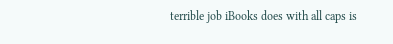terrible job iBooks does with all caps is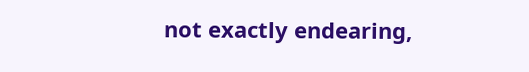not exactly endearing,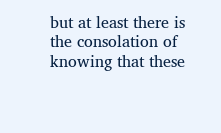but at least there is the consolation of knowing that these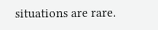situations are rare.